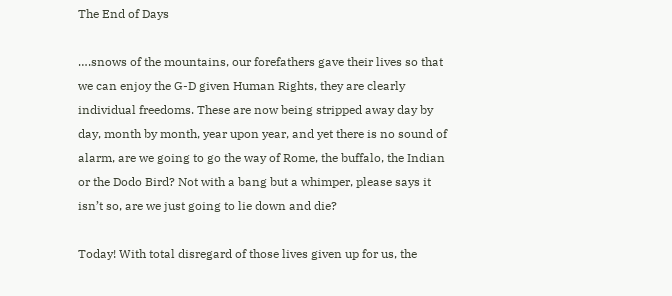The End of Days

….snows of the mountains, our forefathers gave their lives so that we can enjoy the G-D given Human Rights, they are clearly individual freedoms. These are now being stripped away day by day, month by month, year upon year, and yet there is no sound of alarm, are we going to go the way of Rome, the buffalo, the Indian or the Dodo Bird? Not with a bang but a whimper, please says it isn’t so, are we just going to lie down and die?

Today! With total disregard of those lives given up for us, the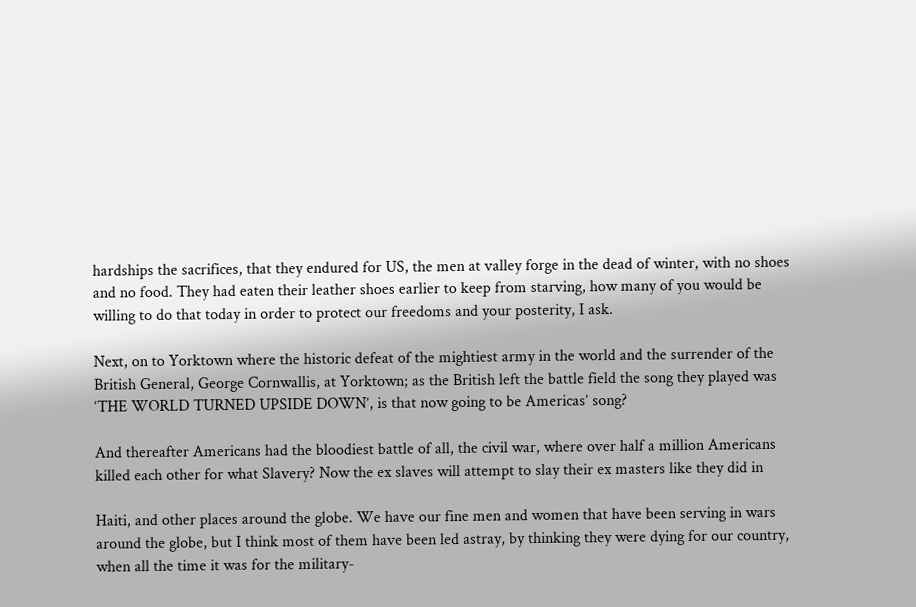hardships the sacrifices, that they endured for US, the men at valley forge in the dead of winter, with no shoes and no food. They had eaten their leather shoes earlier to keep from starving, how many of you would be willing to do that today in order to protect our freedoms and your posterity, I ask.

Next, on to Yorktown where the historic defeat of the mightiest army in the world and the surrender of the British General, George Cornwallis, at Yorktown; as the British left the battle field the song they played was ‘THE WORLD TURNED UPSIDE DOWN’, is that now going to be Americas’ song?

And thereafter Americans had the bloodiest battle of all, the civil war, where over half a million Americans killed each other for what Slavery? Now the ex slaves will attempt to slay their ex masters like they did in

Haiti, and other places around the globe. We have our fine men and women that have been serving in wars around the globe, but I think most of them have been led astray, by thinking they were dying for our country, when all the time it was for the military-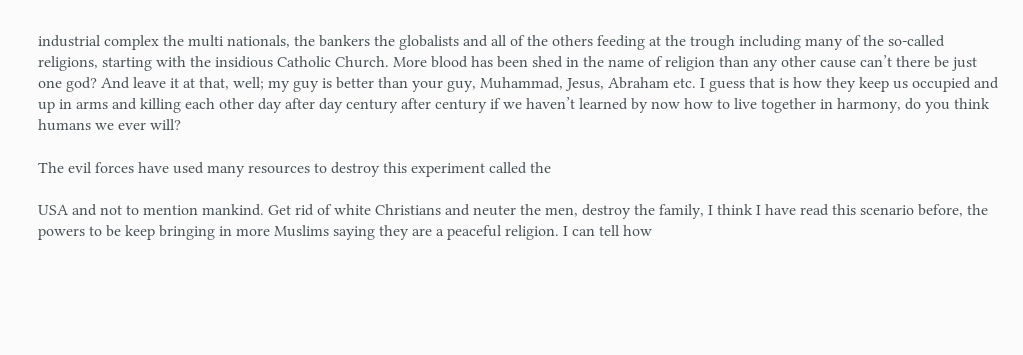industrial complex the multi nationals, the bankers the globalists and all of the others feeding at the trough including many of the so-called religions, starting with the insidious Catholic Church. More blood has been shed in the name of religion than any other cause can’t there be just one god? And leave it at that, well; my guy is better than your guy, Muhammad, Jesus, Abraham etc. I guess that is how they keep us occupied and up in arms and killing each other day after day century after century if we haven’t learned by now how to live together in harmony, do you think humans we ever will?

The evil forces have used many resources to destroy this experiment called the

USA and not to mention mankind. Get rid of white Christians and neuter the men, destroy the family, I think I have read this scenario before, the powers to be keep bringing in more Muslims saying they are a peaceful religion. I can tell how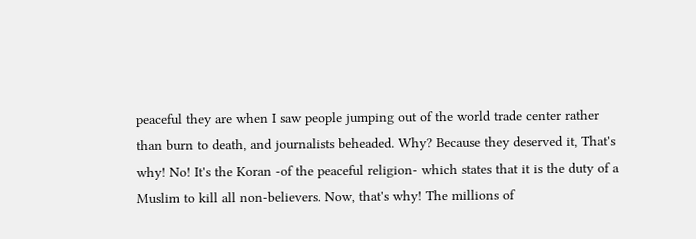peaceful they are when I saw people jumping out of the world trade center rather than burn to death, and journalists beheaded. Why? Because they deserved it, That's why! No! It's the Koran -of the peaceful religion- which states that it is the duty of a Muslim to kill all non-believers. Now, that's why! The millions of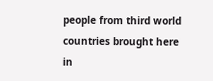people from third world countries brought here in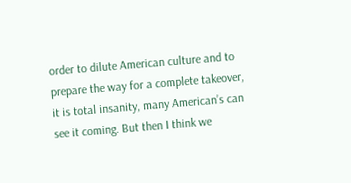order to dilute American culture and to prepare the way for a complete takeover, it is total insanity, many American’s can see it coming. But then I think we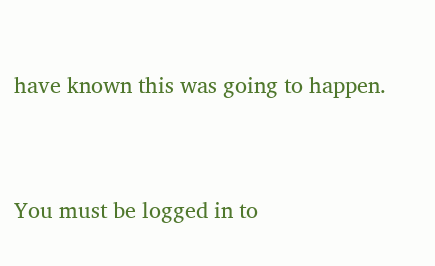have known this was going to happen.


You must be logged in to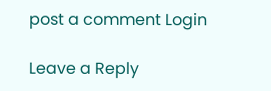post a comment Login

Leave a Reply